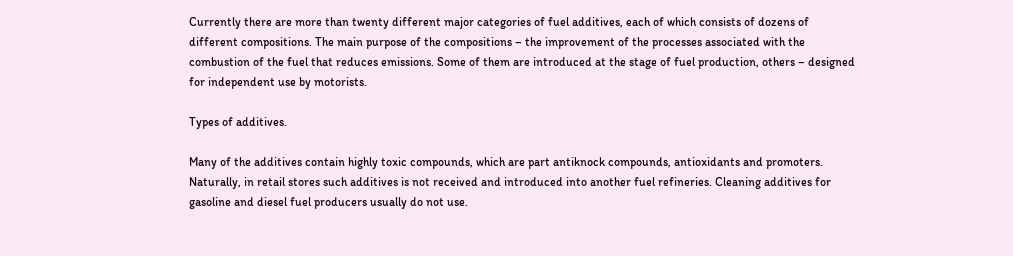Currently there are more than twenty different major categories of fuel additives, each of which consists of dozens of different compositions. The main purpose of the compositions – the improvement of the processes associated with the combustion of the fuel that reduces emissions. Some of them are introduced at the stage of fuel production, others – designed for independent use by motorists.

Types of additives.

Many of the additives contain highly toxic compounds, which are part antiknock compounds, antioxidants and promoters. Naturally, in retail stores such additives is not received and introduced into another fuel refineries. Cleaning additives for gasoline and diesel fuel producers usually do not use.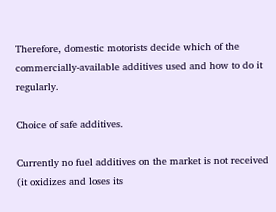Therefore, domestic motorists decide which of the commercially-available additives used and how to do it regularly.

Choice of safe additives.

Currently no fuel additives on the market is not received (it oxidizes and loses its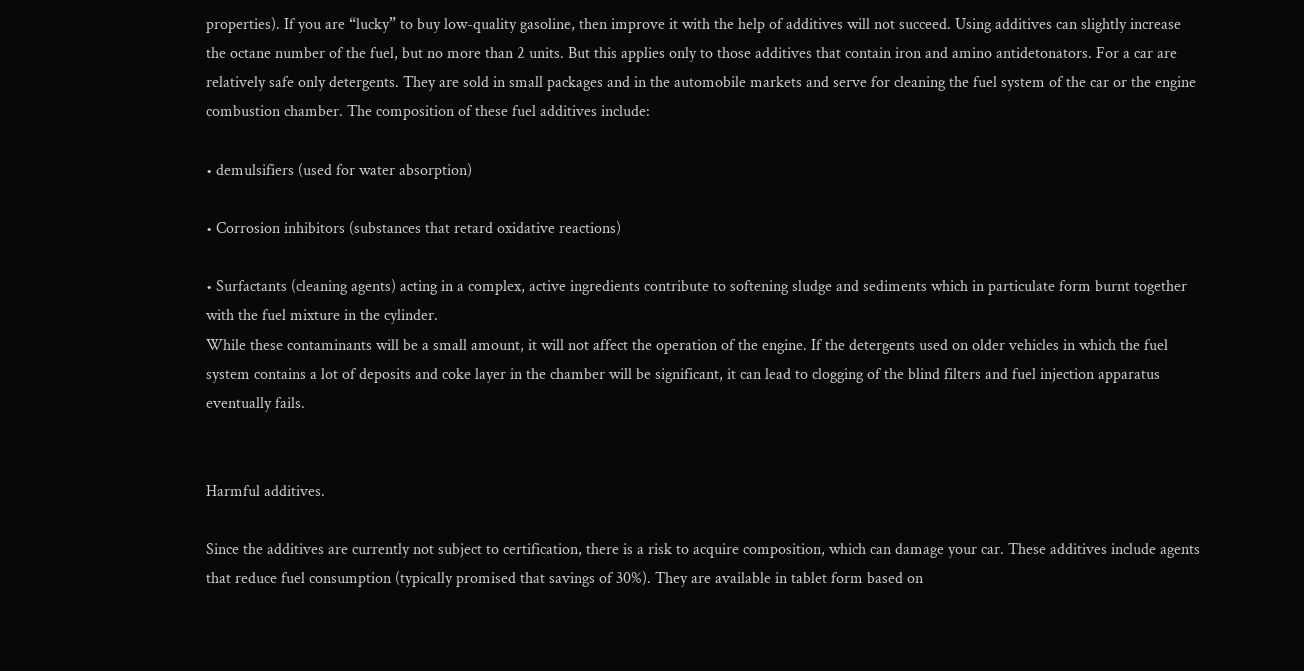properties). If you are “lucky” to buy low-quality gasoline, then improve it with the help of additives will not succeed. Using additives can slightly increase the octane number of the fuel, but no more than 2 units. But this applies only to those additives that contain iron and amino antidetonators. For a car are relatively safe only detergents. They are sold in small packages and in the automobile markets and serve for cleaning the fuel system of the car or the engine combustion chamber. The composition of these fuel additives include:

• demulsifiers (used for water absorption)

• Corrosion inhibitors (substances that retard oxidative reactions)

• Surfactants (cleaning agents) acting in a complex, active ingredients contribute to softening sludge and sediments which in particulate form burnt together with the fuel mixture in the cylinder.
While these contaminants will be a small amount, it will not affect the operation of the engine. If the detergents used on older vehicles in which the fuel system contains a lot of deposits and coke layer in the chamber will be significant, it can lead to clogging of the blind filters and fuel injection apparatus eventually fails.


Harmful additives.

Since the additives are currently not subject to certification, there is a risk to acquire composition, which can damage your car. These additives include agents that reduce fuel consumption (typically promised that savings of 30%). They are available in tablet form based on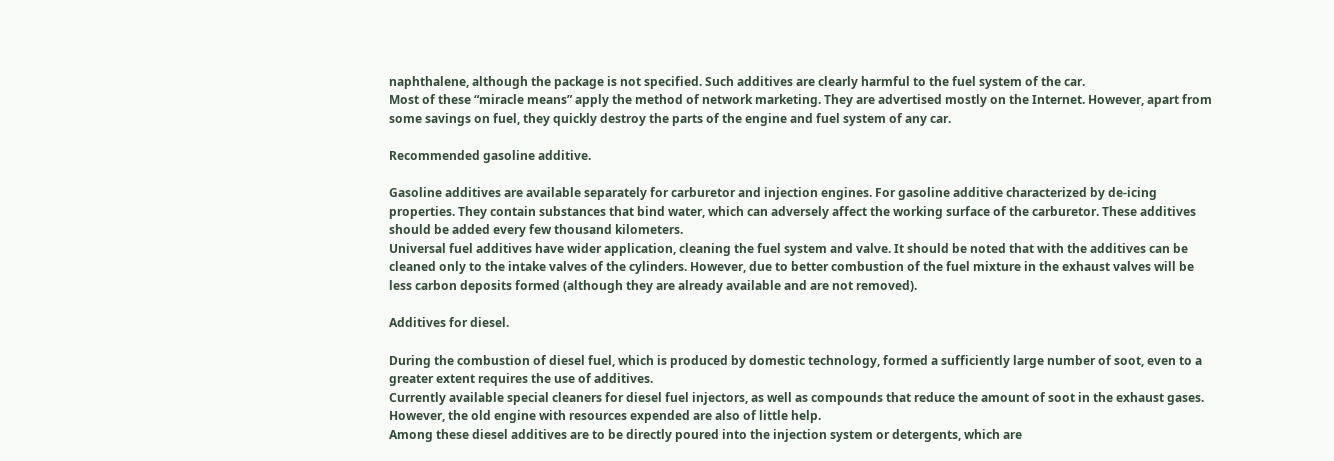naphthalene, although the package is not specified. Such additives are clearly harmful to the fuel system of the car.
Most of these “miracle means” apply the method of network marketing. They are advertised mostly on the Internet. However, apart from some savings on fuel, they quickly destroy the parts of the engine and fuel system of any car.

Recommended gasoline additive.

Gasoline additives are available separately for carburetor and injection engines. For gasoline additive characterized by de-icing properties. They contain substances that bind water, which can adversely affect the working surface of the carburetor. These additives should be added every few thousand kilometers.
Universal fuel additives have wider application, cleaning the fuel system and valve. It should be noted that with the additives can be cleaned only to the intake valves of the cylinders. However, due to better combustion of the fuel mixture in the exhaust valves will be less carbon deposits formed (although they are already available and are not removed).

Additives for diesel.

During the combustion of diesel fuel, which is produced by domestic technology, formed a sufficiently large number of soot, even to a greater extent requires the use of additives.
Currently available special cleaners for diesel fuel injectors, as well as compounds that reduce the amount of soot in the exhaust gases. However, the old engine with resources expended are also of little help.
Among these diesel additives are to be directly poured into the injection system or detergents, which are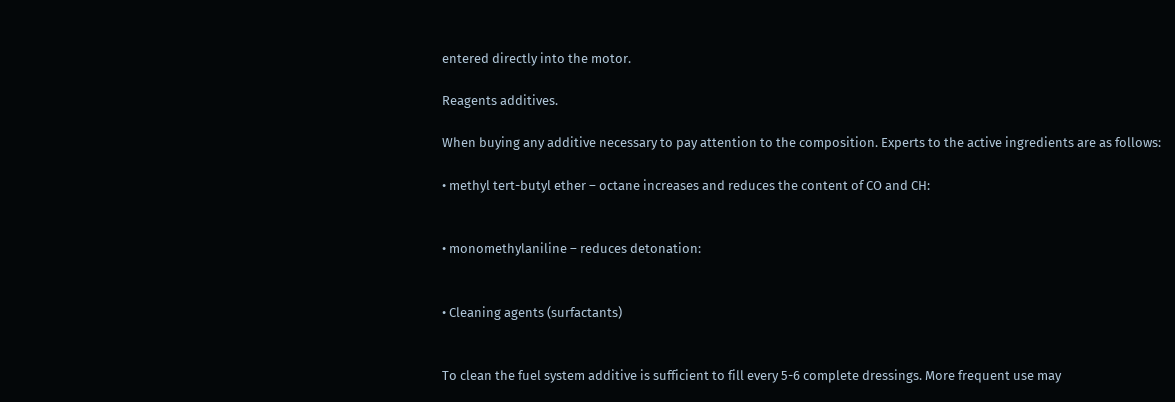entered directly into the motor.

Reagents additives.

When buying any additive necessary to pay attention to the composition. Experts to the active ingredients are as follows:

• methyl tert-butyl ether – octane increases and reduces the content of CO and CH:


• monomethylaniline – reduces detonation:


• Cleaning agents (surfactants)


To clean the fuel system additive is sufficient to fill every 5-6 complete dressings. More frequent use may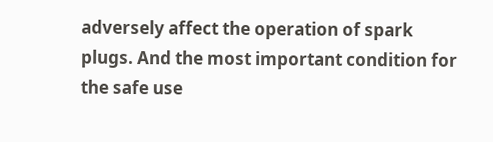adversely affect the operation of spark plugs. And the most important condition for the safe use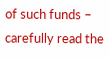of such funds – carefully read the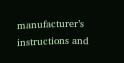manufacturer’s instructions and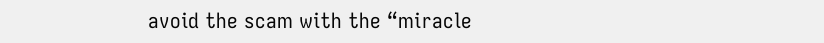avoid the scam with the “miracle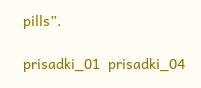pills”.

prisadki_01  prisadki_04